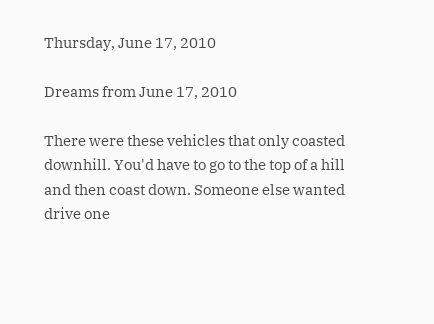Thursday, June 17, 2010

Dreams from June 17, 2010

There were these vehicles that only coasted downhill. You'd have to go to the top of a hill and then coast down. Someone else wanted drive one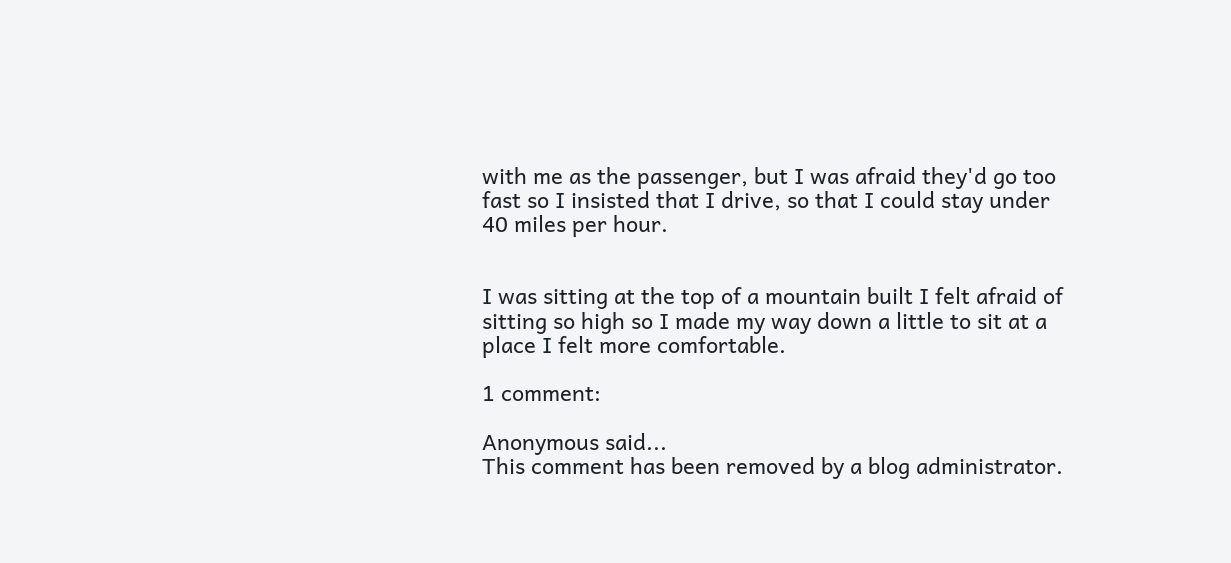with me as the passenger, but I was afraid they'd go too fast so I insisted that I drive, so that I could stay under 40 miles per hour.


I was sitting at the top of a mountain built I felt afraid of sitting so high so I made my way down a little to sit at a place I felt more comfortable.

1 comment:

Anonymous said...
This comment has been removed by a blog administrator.